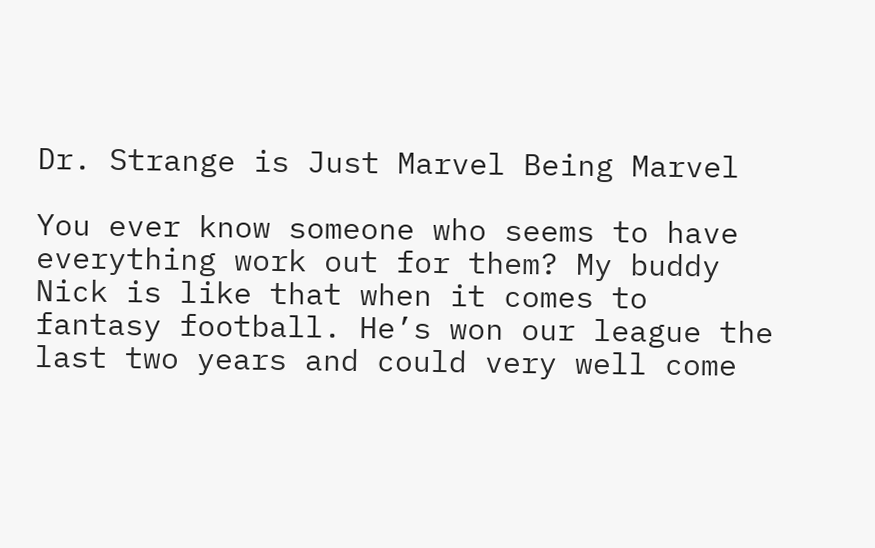Dr. Strange is Just Marvel Being Marvel

You ever know someone who seems to have everything work out for them? My buddy Nick is like that when it comes to fantasy football. He’s won our league the last two years and could very well come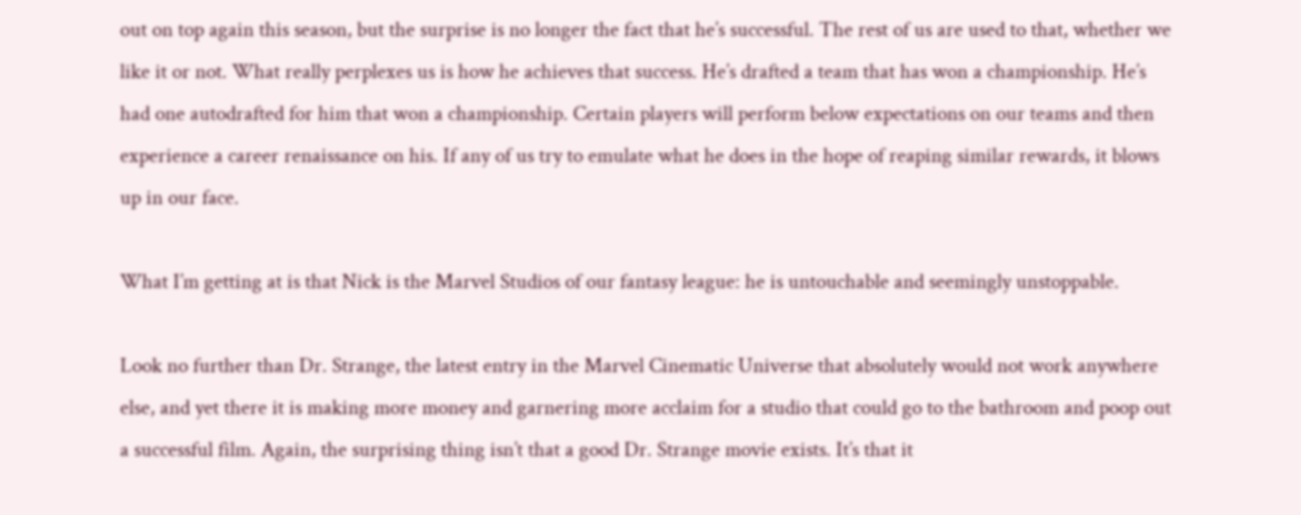out on top again this season, but the surprise is no longer the fact that he’s successful. The rest of us are used to that, whether we like it or not. What really perplexes us is how he achieves that success. He’s drafted a team that has won a championship. He’s had one autodrafted for him that won a championship. Certain players will perform below expectations on our teams and then experience a career renaissance on his. If any of us try to emulate what he does in the hope of reaping similar rewards, it blows up in our face.

What I’m getting at is that Nick is the Marvel Studios of our fantasy league: he is untouchable and seemingly unstoppable.

Look no further than Dr. Strange, the latest entry in the Marvel Cinematic Universe that absolutely would not work anywhere else, and yet there it is making more money and garnering more acclaim for a studio that could go to the bathroom and poop out a successful film. Again, the surprising thing isn’t that a good Dr. Strange movie exists. It’s that it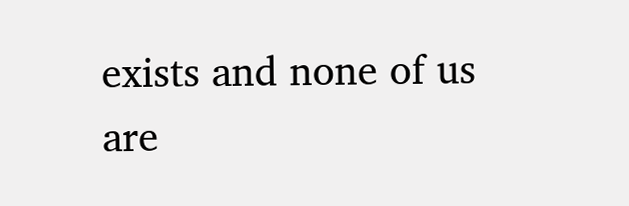exists and none of us are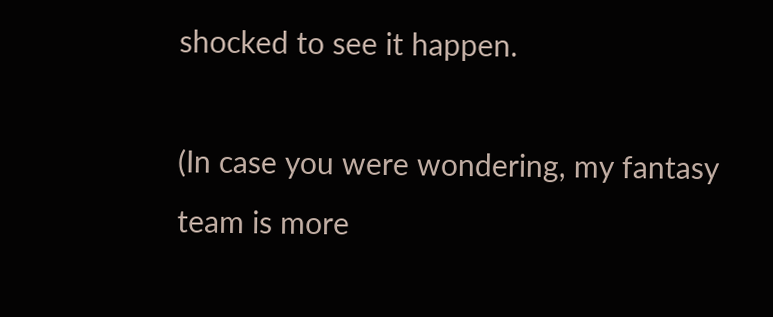shocked to see it happen.

(In case you were wondering, my fantasy team is more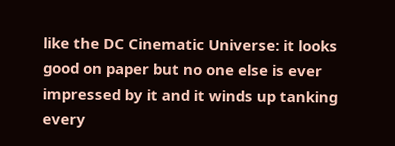like the DC Cinematic Universe: it looks good on paper but no one else is ever impressed by it and it winds up tanking every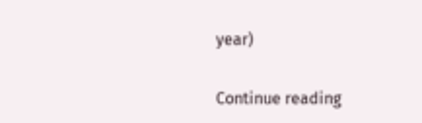year)

Continue reading